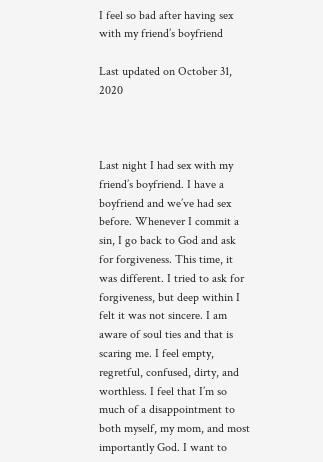I feel so bad after having sex with my friend’s boyfriend

Last updated on October 31, 2020



Last night I had sex with my friend’s boyfriend. I have a boyfriend and we’ve had sex before. Whenever I commit a sin, I go back to God and ask for forgiveness. This time, it was different. I tried to ask for forgiveness, but deep within I felt it was not sincere. I am aware of soul ties and that is scaring me. I feel empty, regretful, confused, dirty, and worthless. I feel that I’m so much of a disappointment to both myself, my mom, and most importantly God. I want to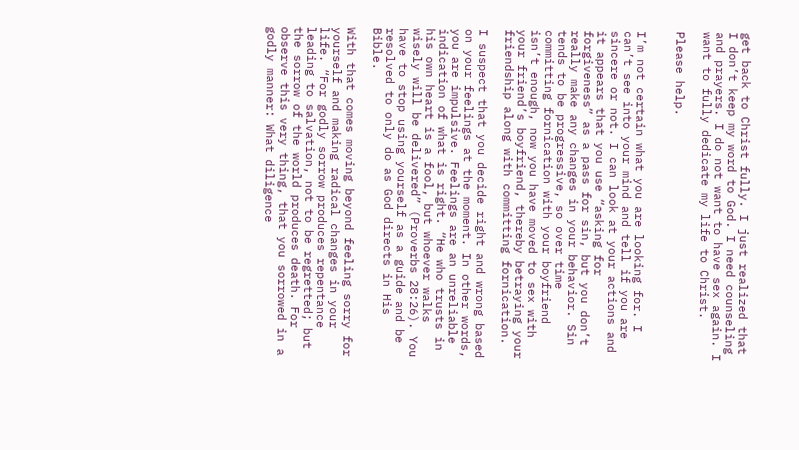get back to Christ fully. I just realized that I don’t keep my word to God. I need counseling and prayers. I do not want to have sex again. I want to fully dedicate my life to Christ.

Please help.


I’m not certain what you are looking for. I can’t see into your mind and tell if you are sincere or not. I can look at your actions and it appears that you use “asking for forgiveness” as a pass for sin, but you don’t really make any changes in your behavior. Sin tends to be progressive, so over time committing fornication with your boyfriend isn’t enough, now you have moved to sex with your friend’s boyfriend, thereby betraying your friendship along with committing fornication.

I suspect that you decide right and wrong based on your feelings at the moment. In other words, you are impulsive. Feelings are an unreliable indication of what is right. “He who trusts in his own heart is a fool, but whoever walks wisely will be delivered” (Proverbs 28:26). You have to stop using yourself as a guide and be resolved to only do as God directs in His Bible.

With that comes moving beyond feeling sorry for yourself and making radical changes in your life. “For godly sorrow produces repentance leading to salvation, not to be regretted; but the sorrow of the world produces death. For observe this very thing, that you sorrowed in a godly manner: What diligence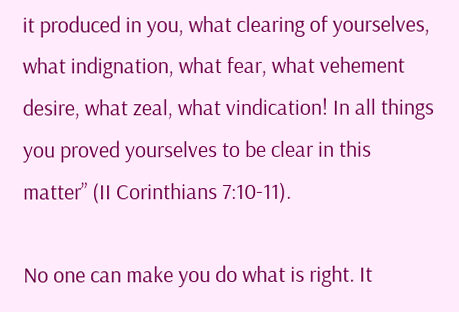it produced in you, what clearing of yourselves, what indignation, what fear, what vehement desire, what zeal, what vindication! In all things you proved yourselves to be clear in this matter” (II Corinthians 7:10-11).

No one can make you do what is right. It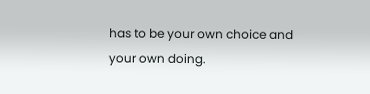has to be your own choice and your own doing.